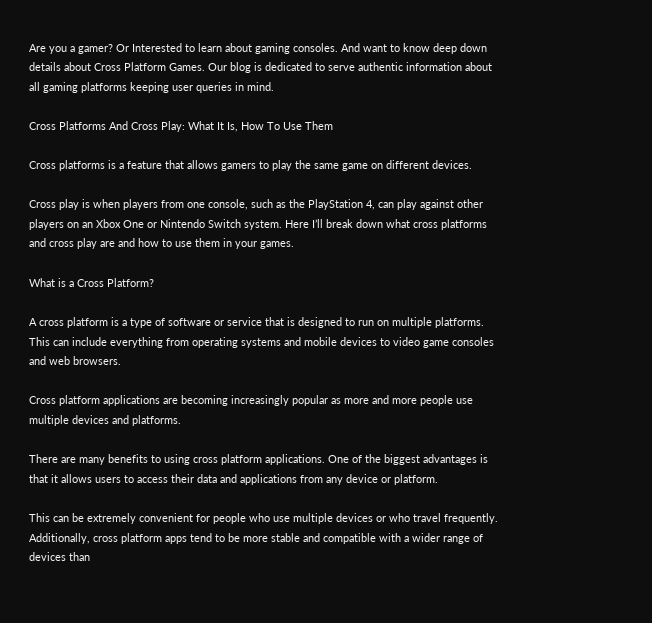Are you a gamer? Or Interested to learn about gaming consoles. And want to know deep down details about Cross Platform Games. Our blog is dedicated to serve authentic information about all gaming platforms keeping user queries in mind.

Cross Platforms And Cross Play: What It Is, How To Use Them

Cross platforms is a feature that allows gamers to play the same game on different devices.

Cross play is when players from one console, such as the PlayStation 4, can play against other players on an Xbox One or Nintendo Switch system. Here I’ll break down what cross platforms and cross play are and how to use them in your games.

What is a Cross Platform?

A cross platform is a type of software or service that is designed to run on multiple platforms. This can include everything from operating systems and mobile devices to video game consoles and web browsers.

Cross platform applications are becoming increasingly popular as more and more people use multiple devices and platforms.

There are many benefits to using cross platform applications. One of the biggest advantages is that it allows users to access their data and applications from any device or platform.

This can be extremely convenient for people who use multiple devices or who travel frequently. Additionally, cross platform apps tend to be more stable and compatible with a wider range of devices than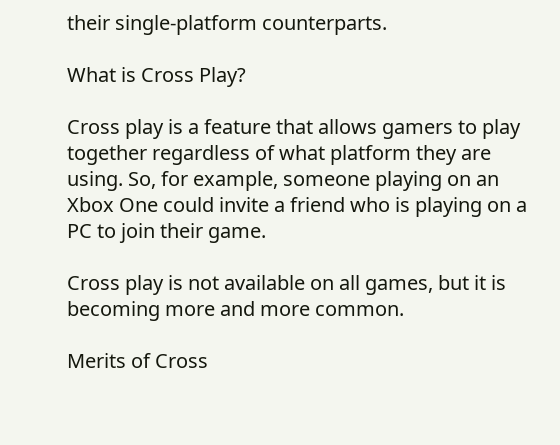their single-platform counterparts.

What is Cross Play?

Cross play is a feature that allows gamers to play together regardless of what platform they are using. So, for example, someone playing on an Xbox One could invite a friend who is playing on a PC to join their game.

Cross play is not available on all games, but it is becoming more and more common.

Merits of Cross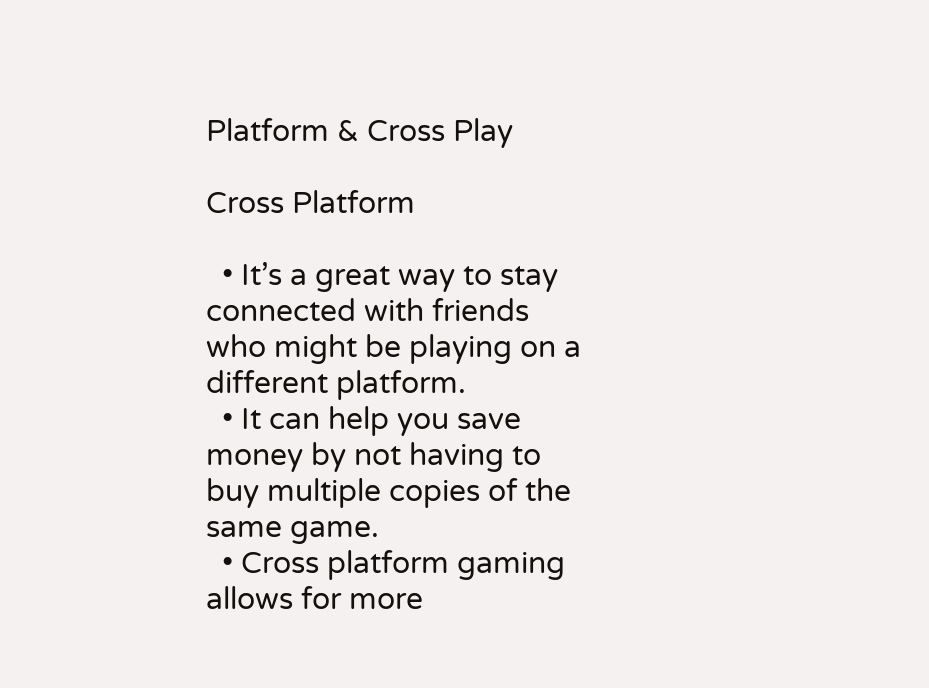Platform & Cross Play

Cross Platform

  • It’s a great way to stay connected with friends who might be playing on a different platform.
  • It can help you save money by not having to buy multiple copies of the same game.
  • Cross platform gaming allows for more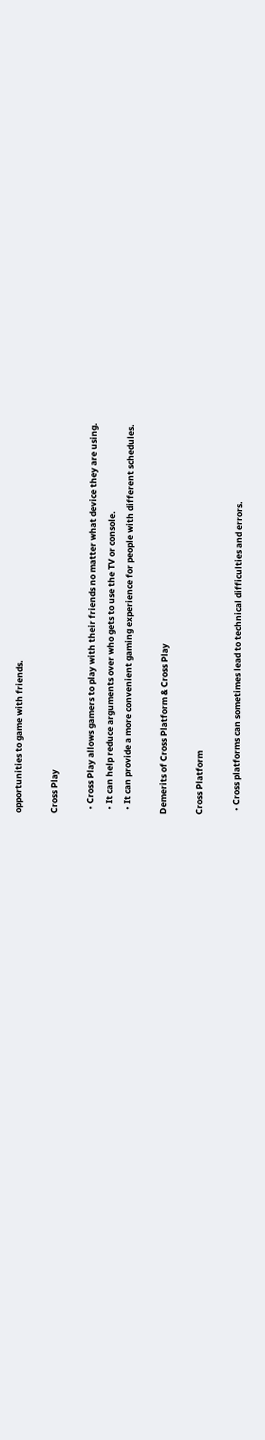opportunities to game with friends.

Cross Play

  • Cross Play allows gamers to play with their friends no matter what device they are using.
  • It can help reduce arguments over who gets to use the TV or console.
  • It can provide a more convenient gaming experience for people with different schedules.

Demerits of Cross Platform & Cross Play

Cross Platform

  • Cross platforms can sometimes lead to technical difficulties and errors.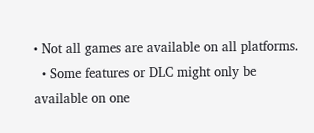• Not all games are available on all platforms.
  • Some features or DLC might only be available on one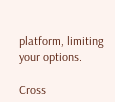platform, limiting your options.

Cross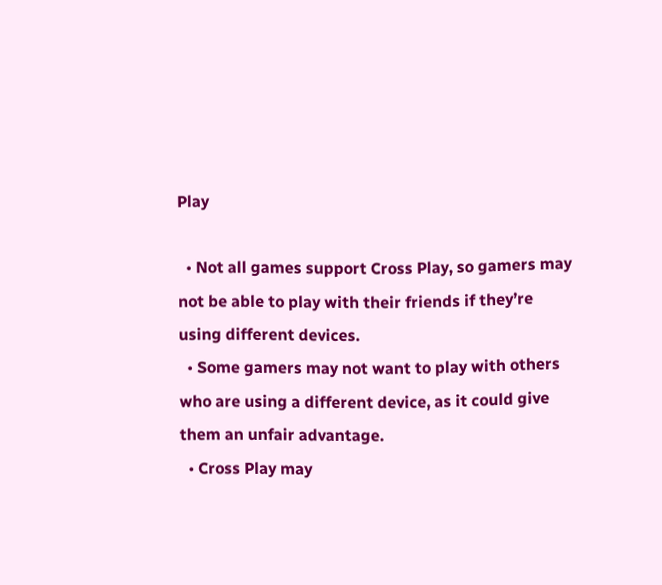Play

  • Not all games support Cross Play, so gamers may not be able to play with their friends if they’re using different devices.
  • Some gamers may not want to play with others who are using a different device, as it could give them an unfair advantage.
  • Cross Play may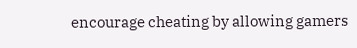encourage cheating by allowing gamers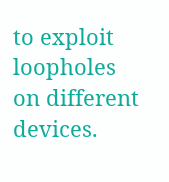to exploit loopholes on different devices.